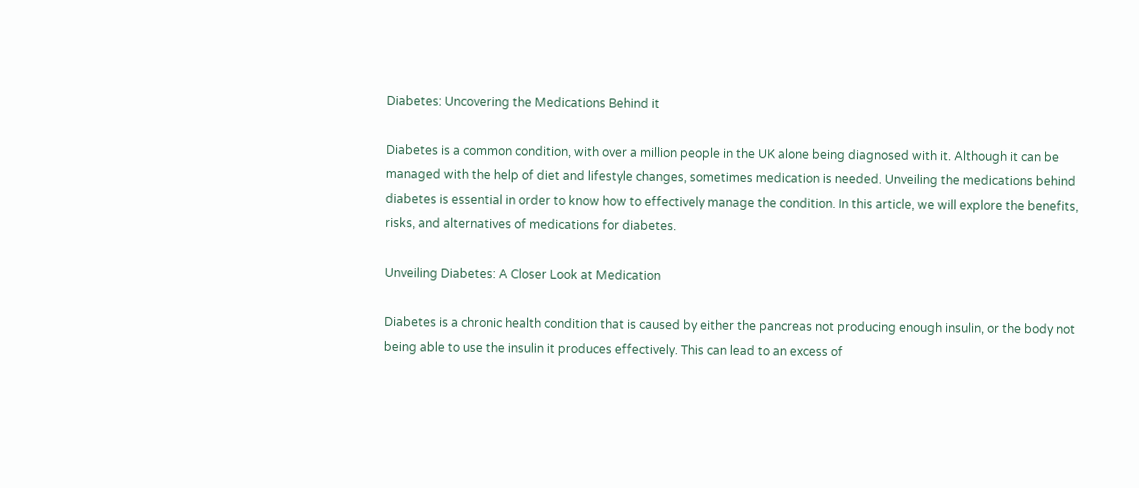Diabetes: Uncovering the Medications Behind it

Diabetes is a common condition, with over a million people in the UK alone being diagnosed with it. Although it can be managed with the help of diet and lifestyle changes, sometimes medication is needed. Unveiling the medications behind diabetes is essential in order to know how to effectively manage the condition. In this article, we will explore the benefits, risks, and alternatives of medications for diabetes.

Unveiling Diabetes: A Closer Look at Medication

Diabetes is a chronic health condition that is caused by either the pancreas not producing enough insulin, or the body not being able to use the insulin it produces effectively. This can lead to an excess of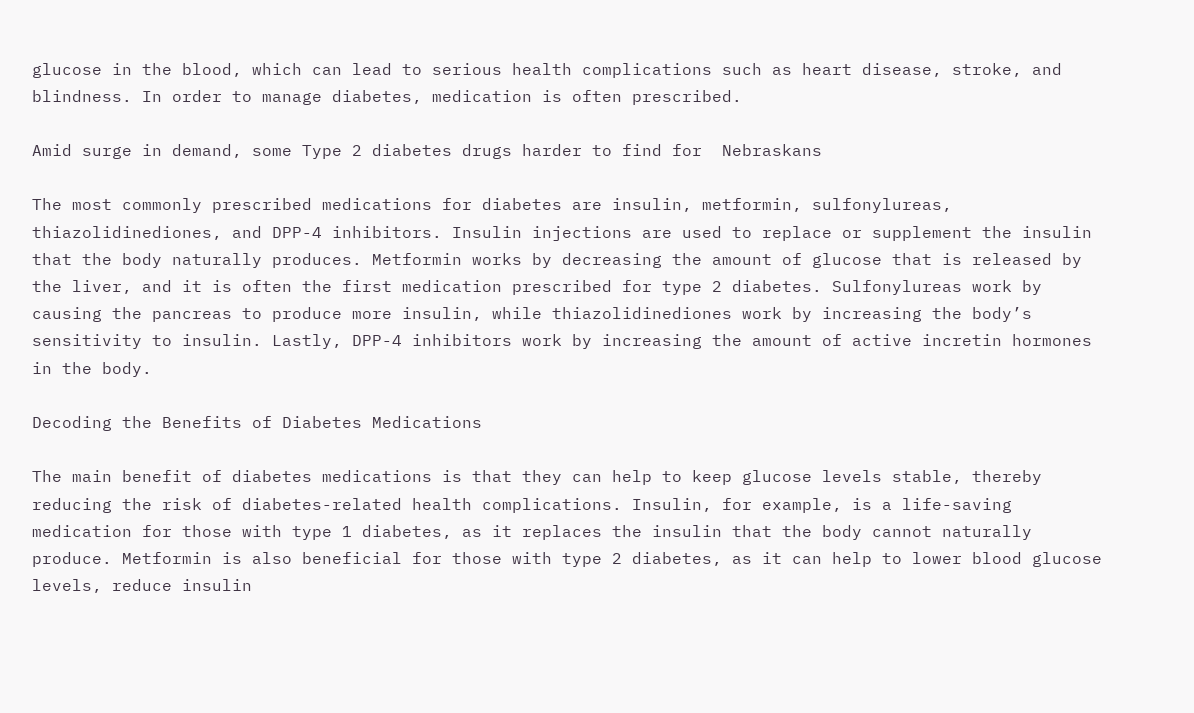glucose in the blood, which can lead to serious health complications such as heart disease, stroke, and blindness. In order to manage diabetes, medication is often prescribed.

Amid surge in demand, some Type 2 diabetes drugs harder to find for  Nebraskans

The most commonly prescribed medications for diabetes are insulin, metformin, sulfonylureas, thiazolidinediones, and DPP-4 inhibitors. Insulin injections are used to replace or supplement the insulin that the body naturally produces. Metformin works by decreasing the amount of glucose that is released by the liver, and it is often the first medication prescribed for type 2 diabetes. Sulfonylureas work by causing the pancreas to produce more insulin, while thiazolidinediones work by increasing the body’s sensitivity to insulin. Lastly, DPP-4 inhibitors work by increasing the amount of active incretin hormones in the body.

Decoding the Benefits of Diabetes Medications

The main benefit of diabetes medications is that they can help to keep glucose levels stable, thereby reducing the risk of diabetes-related health complications. Insulin, for example, is a life-saving medication for those with type 1 diabetes, as it replaces the insulin that the body cannot naturally produce. Metformin is also beneficial for those with type 2 diabetes, as it can help to lower blood glucose levels, reduce insulin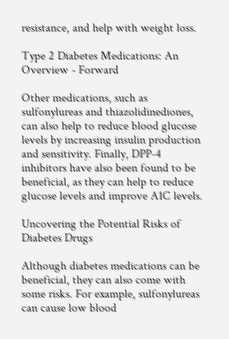resistance, and help with weight loss.

Type 2 Diabetes Medications: An Overview - Forward

Other medications, such as sulfonylureas and thiazolidinediones, can also help to reduce blood glucose levels by increasing insulin production and sensitivity. Finally, DPP-4 inhibitors have also been found to be beneficial, as they can help to reduce glucose levels and improve A1C levels.

Uncovering the Potential Risks of Diabetes Drugs

Although diabetes medications can be beneficial, they can also come with some risks. For example, sulfonylureas can cause low blood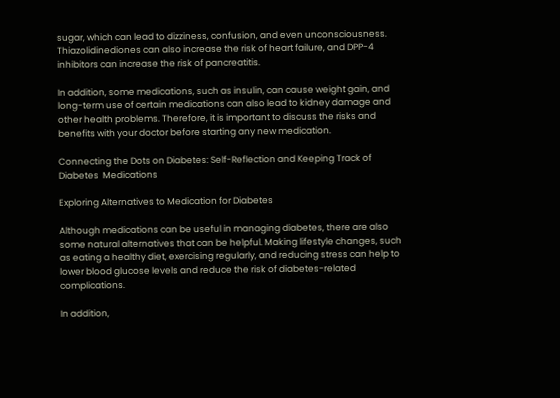sugar, which can lead to dizziness, confusion, and even unconsciousness. Thiazolidinediones can also increase the risk of heart failure, and DPP-4 inhibitors can increase the risk of pancreatitis.

In addition, some medications, such as insulin, can cause weight gain, and long-term use of certain medications can also lead to kidney damage and other health problems. Therefore, it is important to discuss the risks and benefits with your doctor before starting any new medication.

Connecting the Dots on Diabetes: Self-Reflection and Keeping Track of Diabetes  Medications

Exploring Alternatives to Medication for Diabetes

Although medications can be useful in managing diabetes, there are also some natural alternatives that can be helpful. Making lifestyle changes, such as eating a healthy diet, exercising regularly, and reducing stress can help to lower blood glucose levels and reduce the risk of diabetes-related complications.

In addition,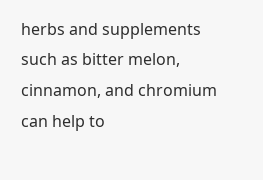herbs and supplements such as bitter melon, cinnamon, and chromium can help to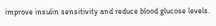improve insulin sensitivity and reduce blood glucose levels.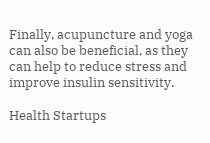Finally, acupuncture and yoga can also be beneficial, as they can help to reduce stress and improve insulin sensitivity.

Health Startups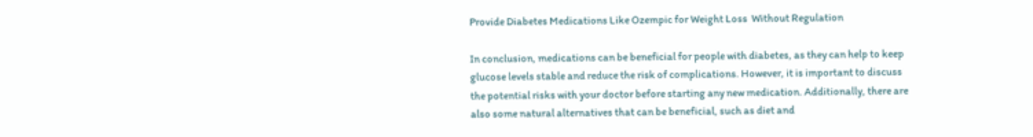Provide Diabetes Medications Like Ozempic for Weight Loss  Without Regulation

In conclusion, medications can be beneficial for people with diabetes, as they can help to keep glucose levels stable and reduce the risk of complications. However, it is important to discuss the potential risks with your doctor before starting any new medication. Additionally, there are also some natural alternatives that can be beneficial, such as diet and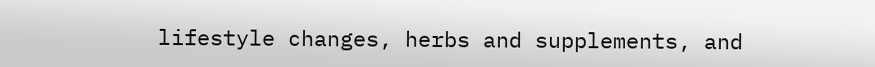lifestyle changes, herbs and supplements, and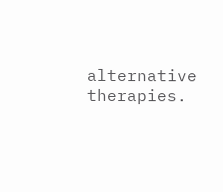alternative therapies.